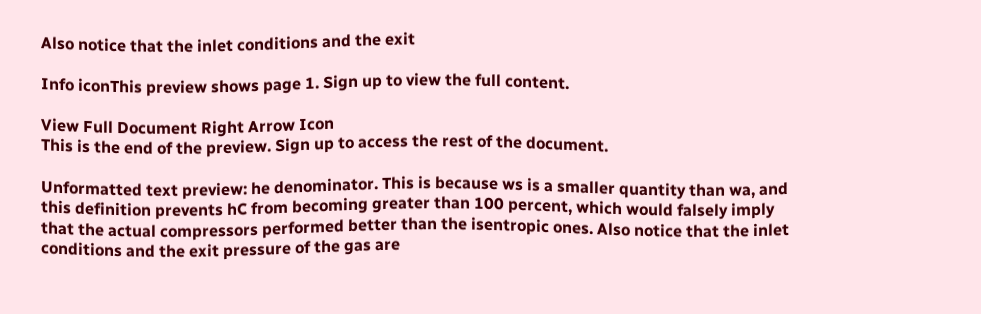Also notice that the inlet conditions and the exit

Info iconThis preview shows page 1. Sign up to view the full content.

View Full Document Right Arrow Icon
This is the end of the preview. Sign up to access the rest of the document.

Unformatted text preview: he denominator. This is because ws is a smaller quantity than wa, and this definition prevents hC from becoming greater than 100 percent, which would falsely imply that the actual compressors performed better than the isentropic ones. Also notice that the inlet conditions and the exit pressure of the gas are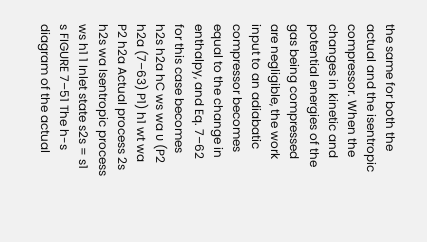the same for both the actual and the isentropic compressor. When the changes in kinetic and potential energies of the gas being compressed are negligible, the work input to an adiabatic compressor becomes equal to the change in enthalpy, and Eq. 7–62 for this case becomes h2s h2a hC ws wa υ (P2 h2a (7–63) P1) h1 wt wa P2 h2a Actual process 2s h2s wa Isentropic process ws h1 1 Inlet state s2s = s1 s FIGURE 7–51 The h-s diagram of the actual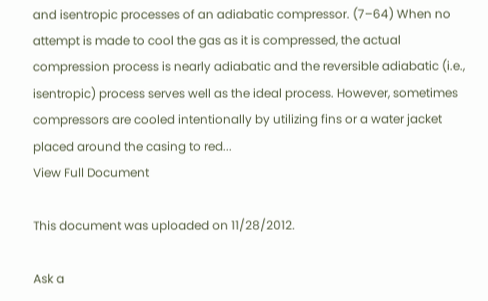and isentropic processes of an adiabatic compressor. (7–64) When no attempt is made to cool the gas as it is compressed, the actual compression process is nearly adiabatic and the reversible adiabatic (i.e., isentropic) process serves well as the ideal process. However, sometimes compressors are cooled intentionally by utilizing fins or a water jacket placed around the casing to red...
View Full Document

This document was uploaded on 11/28/2012.

Ask a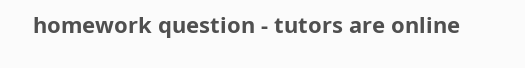homework question - tutors are online